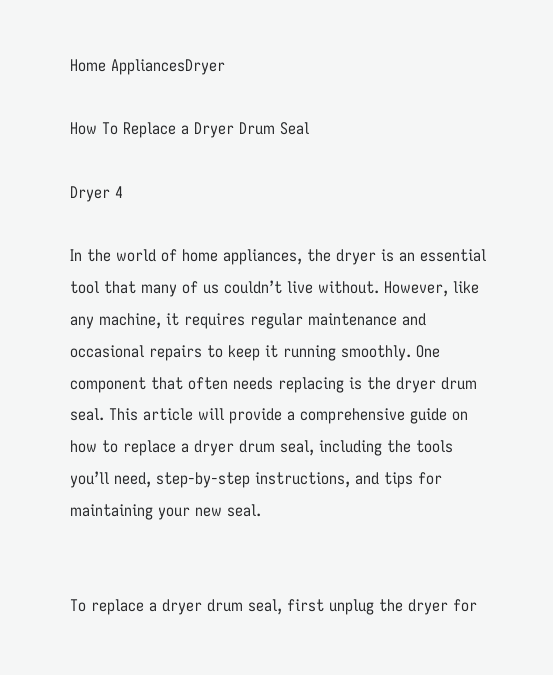Home AppliancesDryer

How To Replace a Dryer Drum Seal

Dryer 4

In the world of home appliances, the dryer is an essential tool that many of us couldn’t live without. However, like any machine, it requires regular maintenance and occasional repairs to keep it running smoothly. One component that often needs replacing is the dryer drum seal. This article will provide a comprehensive guide on how to replace a dryer drum seal, including the tools you’ll need, step-by-step instructions, and tips for maintaining your new seal.


To replace a dryer drum seal, first unplug the dryer for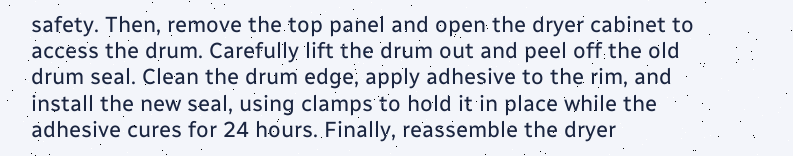safety. Then, remove the top panel and open the dryer cabinet to access the drum. Carefully lift the drum out and peel off the old drum seal. Clean the drum edge, apply adhesive to the rim, and install the new seal, using clamps to hold it in place while the adhesive cures for 24 hours. Finally, reassemble the dryer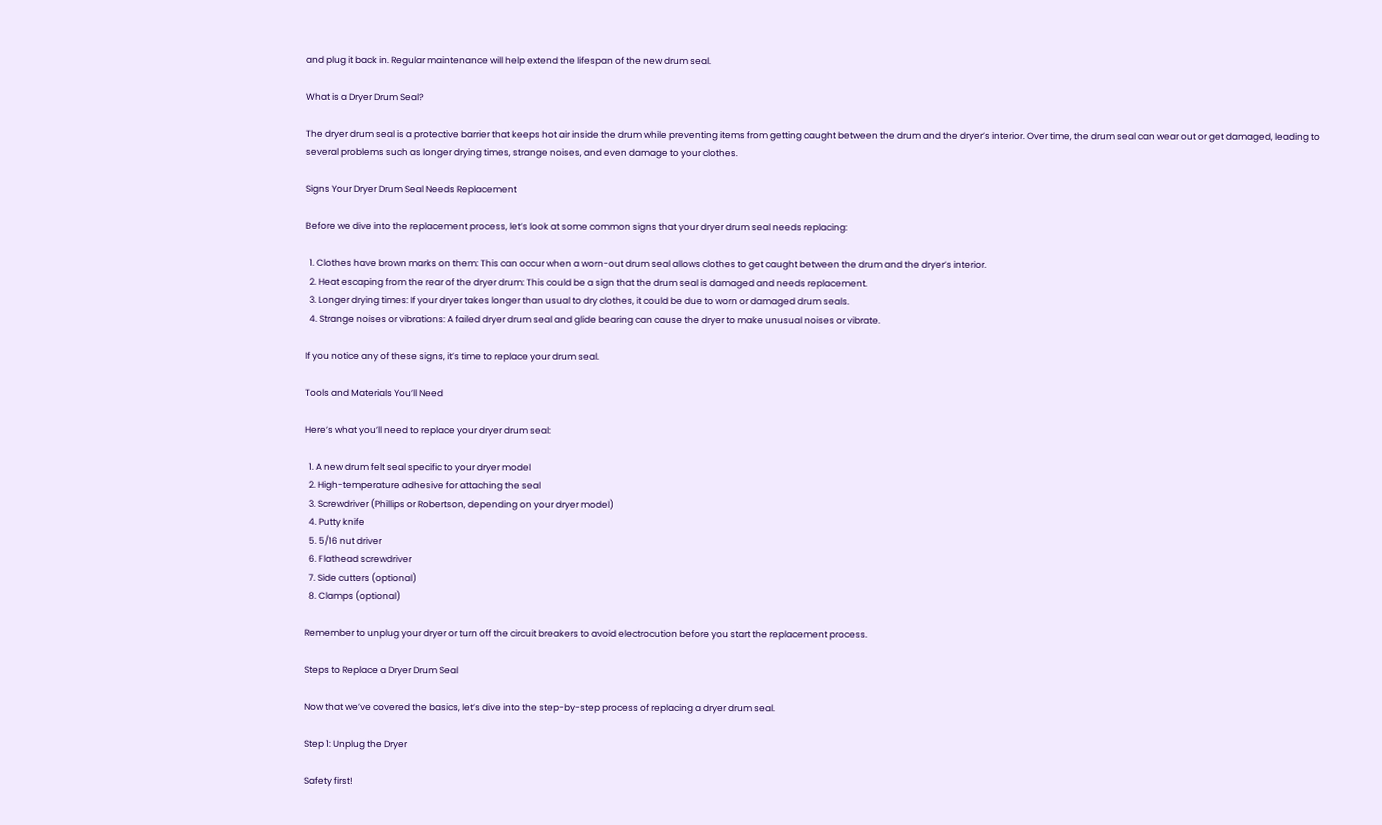and plug it back in. Regular maintenance will help extend the lifespan of the new drum seal.

What is a Dryer Drum Seal?

The dryer drum seal is a protective barrier that keeps hot air inside the drum while preventing items from getting caught between the drum and the dryer’s interior. Over time, the drum seal can wear out or get damaged, leading to several problems such as longer drying times, strange noises, and even damage to your clothes.

Signs Your Dryer Drum Seal Needs Replacement

Before we dive into the replacement process, let’s look at some common signs that your dryer drum seal needs replacing:

  1. Clothes have brown marks on them: This can occur when a worn-out drum seal allows clothes to get caught between the drum and the dryer’s interior.
  2. Heat escaping from the rear of the dryer drum: This could be a sign that the drum seal is damaged and needs replacement.
  3. Longer drying times: If your dryer takes longer than usual to dry clothes, it could be due to worn or damaged drum seals.
  4. Strange noises or vibrations: A failed dryer drum seal and glide bearing can cause the dryer to make unusual noises or vibrate.

If you notice any of these signs, it’s time to replace your drum seal.

Tools and Materials You’ll Need

Here’s what you’ll need to replace your dryer drum seal:

  1. A new drum felt seal specific to your dryer model
  2. High-temperature adhesive for attaching the seal
  3. Screwdriver (Phillips or Robertson, depending on your dryer model)
  4. Putty knife
  5. 5/16 nut driver
  6. Flathead screwdriver
  7. Side cutters (optional)
  8. Clamps (optional)

Remember to unplug your dryer or turn off the circuit breakers to avoid electrocution before you start the replacement process.

Steps to Replace a Dryer Drum Seal

Now that we’ve covered the basics, let’s dive into the step-by-step process of replacing a dryer drum seal.

Step 1: Unplug the Dryer

Safety first!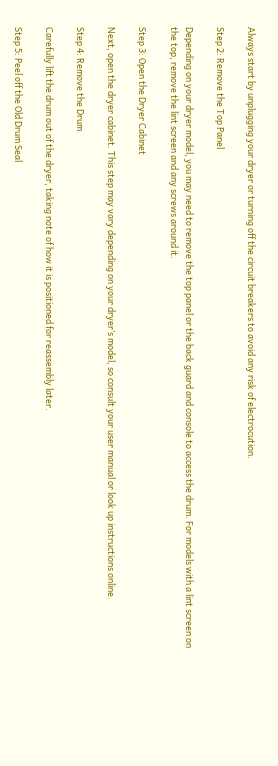Always start by unplugging your dryer or turning off the circuit breakers to avoid any risk of electrocution.

Step 2: Remove the Top Panel

Depending on your dryer model, you may need to remove the top panel or the back guard and console to access the drum. For models with a lint screen on the top, remove the lint screen and any screws around it.

Step 3: Open the Dryer Cabinet

Next, open the dryer cabinet. This step may vary depending on your dryer’s model, so consult your user manual or look up instructions online.

Step 4: Remove the Drum

Carefully lift the drum out of the dryer, taking note of how it is positioned for reassembly later.

Step 5: Peel off the Old Drum Seal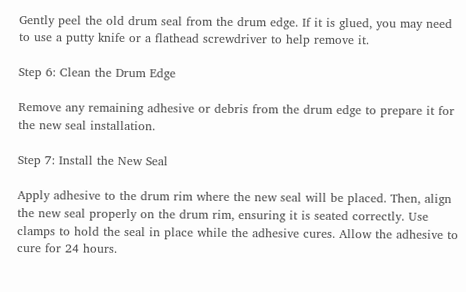Gently peel the old drum seal from the drum edge. If it is glued, you may need to use a putty knife or a flathead screwdriver to help remove it.

Step 6: Clean the Drum Edge

Remove any remaining adhesive or debris from the drum edge to prepare it for the new seal installation.

Step 7: Install the New Seal

Apply adhesive to the drum rim where the new seal will be placed. Then, align the new seal properly on the drum rim, ensuring it is seated correctly. Use clamps to hold the seal in place while the adhesive cures. Allow the adhesive to cure for 24 hours.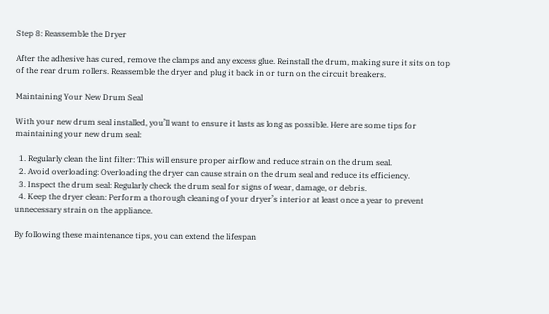Step 8: Reassemble the Dryer

After the adhesive has cured, remove the clamps and any excess glue. Reinstall the drum, making sure it sits on top of the rear drum rollers. Reassemble the dryer and plug it back in or turn on the circuit breakers.

Maintaining Your New Drum Seal

With your new drum seal installed, you’ll want to ensure it lasts as long as possible. Here are some tips for maintaining your new drum seal:

  1. Regularly clean the lint filter: This will ensure proper airflow and reduce strain on the drum seal.
  2. Avoid overloading: Overloading the dryer can cause strain on the drum seal and reduce its efficiency.
  3. Inspect the drum seal: Regularly check the drum seal for signs of wear, damage, or debris.
  4. Keep the dryer clean: Perform a thorough cleaning of your dryer’s interior at least once a year to prevent unnecessary strain on the appliance.

By following these maintenance tips, you can extend the lifespan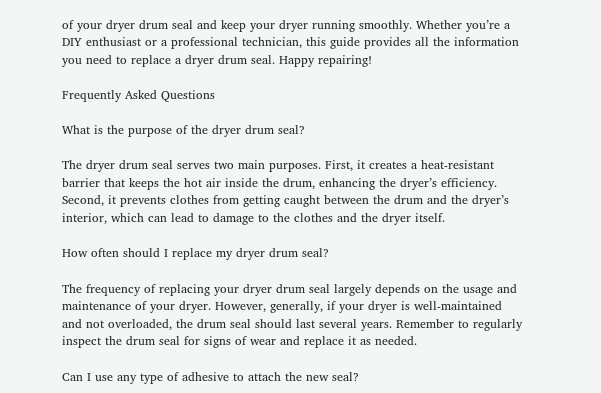of your dryer drum seal and keep your dryer running smoothly. Whether you’re a DIY enthusiast or a professional technician, this guide provides all the information you need to replace a dryer drum seal. Happy repairing!

Frequently Asked Questions

What is the purpose of the dryer drum seal?

The dryer drum seal serves two main purposes. First, it creates a heat-resistant barrier that keeps the hot air inside the drum, enhancing the dryer’s efficiency. Second, it prevents clothes from getting caught between the drum and the dryer’s interior, which can lead to damage to the clothes and the dryer itself.

How often should I replace my dryer drum seal?

The frequency of replacing your dryer drum seal largely depends on the usage and maintenance of your dryer. However, generally, if your dryer is well-maintained and not overloaded, the drum seal should last several years. Remember to regularly inspect the drum seal for signs of wear and replace it as needed.

Can I use any type of adhesive to attach the new seal?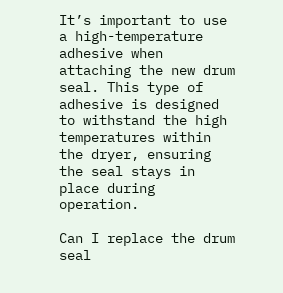It’s important to use a high-temperature adhesive when attaching the new drum seal. This type of adhesive is designed to withstand the high temperatures within the dryer, ensuring the seal stays in place during operation.

Can I replace the drum seal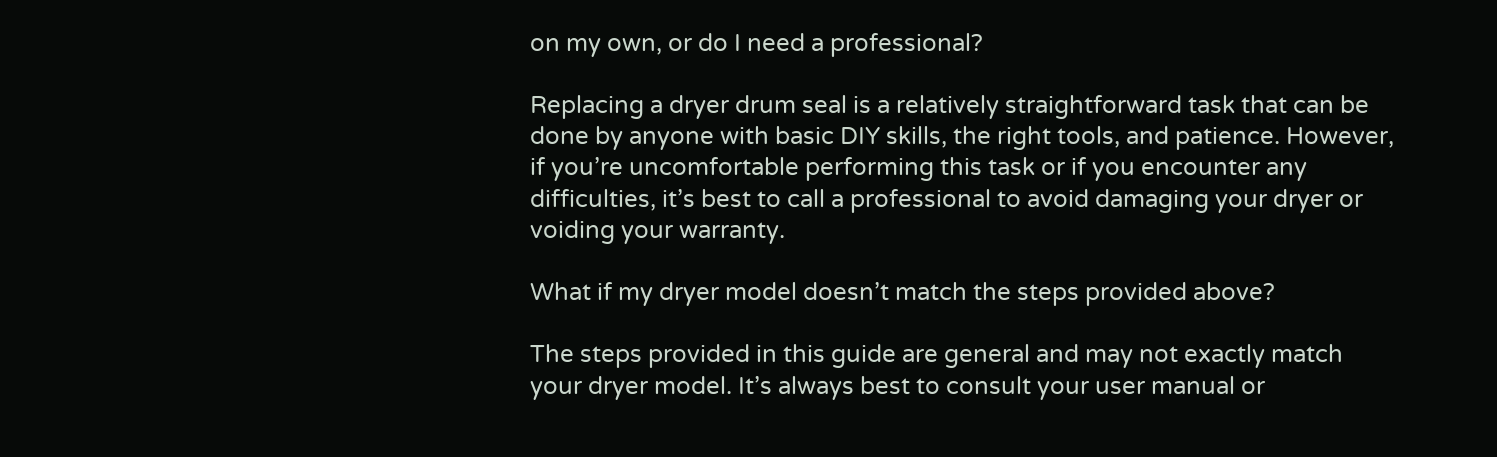on my own, or do I need a professional?

Replacing a dryer drum seal is a relatively straightforward task that can be done by anyone with basic DIY skills, the right tools, and patience. However, if you’re uncomfortable performing this task or if you encounter any difficulties, it’s best to call a professional to avoid damaging your dryer or voiding your warranty.

What if my dryer model doesn’t match the steps provided above?

The steps provided in this guide are general and may not exactly match your dryer model. It’s always best to consult your user manual or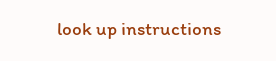look up instructions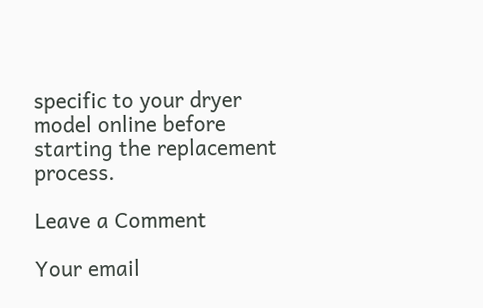specific to your dryer model online before starting the replacement process.

Leave a Comment

Your email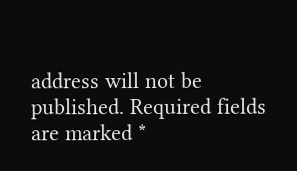address will not be published. Required fields are marked *